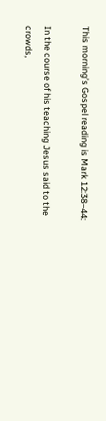This morning’s Gospel reading is Mark 12:38–44:

In the course of his teaching Jesus said to the crowds,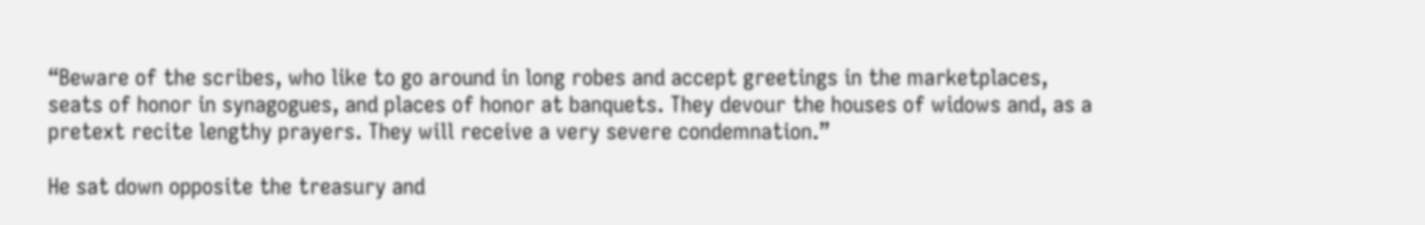“Beware of the scribes, who like to go around in long robes and accept greetings in the marketplaces, seats of honor in synagogues, and places of honor at banquets. They devour the houses of widows and, as a pretext recite lengthy prayers. They will receive a very severe condemnation.”

He sat down opposite the treasury and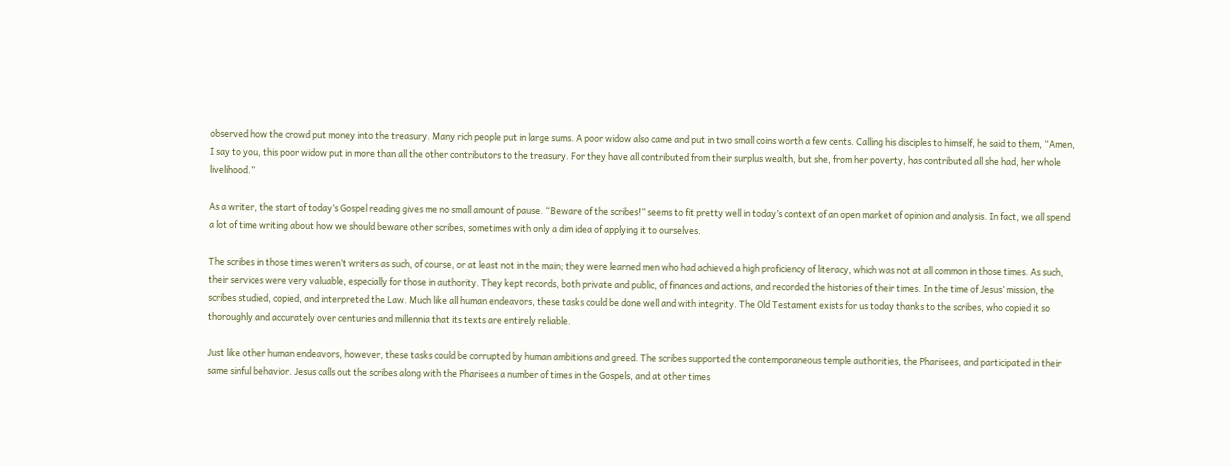observed how the crowd put money into the treasury. Many rich people put in large sums. A poor widow also came and put in two small coins worth a few cents. Calling his disciples to himself, he said to them, “Amen, I say to you, this poor widow put in more than all the other contributors to the treasury. For they have all contributed from their surplus wealth, but she, from her poverty, has contributed all she had, her whole livelihood.”

As a writer, the start of today’s Gospel reading gives me no small amount of pause. “Beware of the scribes!” seems to fit pretty well in today’s context of an open market of opinion and analysis. In fact, we all spend a lot of time writing about how we should beware other scribes, sometimes with only a dim idea of applying it to ourselves.

The scribes in those times weren’t writers as such, of course, or at least not in the main; they were learned men who had achieved a high proficiency of literacy, which was not at all common in those times. As such, their services were very valuable, especially for those in authority. They kept records, both private and public, of finances and actions, and recorded the histories of their times. In the time of Jesus’ mission, the scribes studied, copied, and interpreted the Law. Much like all human endeavors, these tasks could be done well and with integrity. The Old Testament exists for us today thanks to the scribes, who copied it so thoroughly and accurately over centuries and millennia that its texts are entirely reliable.

Just like other human endeavors, however, these tasks could be corrupted by human ambitions and greed. The scribes supported the contemporaneous temple authorities, the Pharisees, and participated in their same sinful behavior. Jesus calls out the scribes along with the Pharisees a number of times in the Gospels, and at other times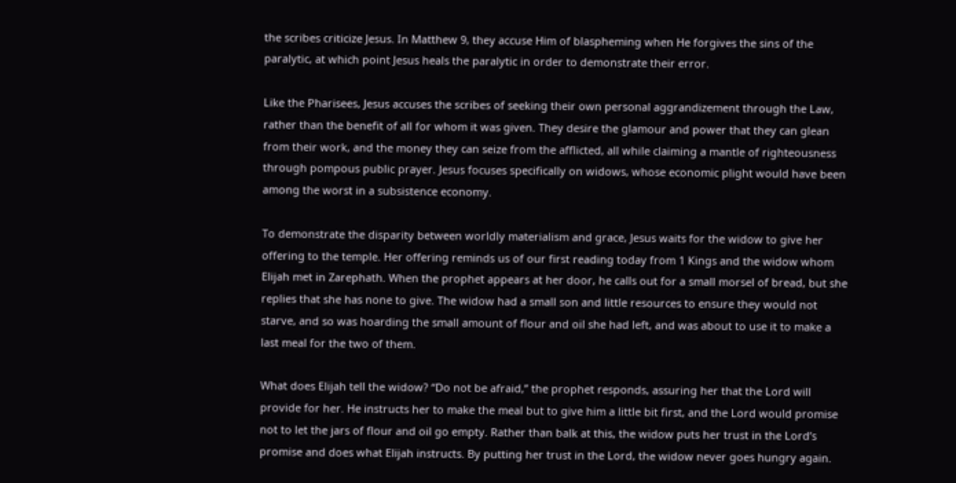the scribes criticize Jesus. In Matthew 9, they accuse Him of blaspheming when He forgives the sins of the paralytic, at which point Jesus heals the paralytic in order to demonstrate their error.

Like the Pharisees, Jesus accuses the scribes of seeking their own personal aggrandizement through the Law, rather than the benefit of all for whom it was given. They desire the glamour and power that they can glean from their work, and the money they can seize from the afflicted, all while claiming a mantle of righteousness through pompous public prayer. Jesus focuses specifically on widows, whose economic plight would have been among the worst in a subsistence economy.

To demonstrate the disparity between worldly materialism and grace, Jesus waits for the widow to give her offering to the temple. Her offering reminds us of our first reading today from 1 Kings and the widow whom Elijah met in Zarephath. When the prophet appears at her door, he calls out for a small morsel of bread, but she replies that she has none to give. The widow had a small son and little resources to ensure they would not starve, and so was hoarding the small amount of flour and oil she had left, and was about to use it to make a last meal for the two of them.

What does Elijah tell the widow? “Do not be afraid,” the prophet responds, assuring her that the Lord will provide for her. He instructs her to make the meal but to give him a little bit first, and the Lord would promise not to let the jars of flour and oil go empty. Rather than balk at this, the widow puts her trust in the Lord’s promise and does what Elijah instructs. By putting her trust in the Lord, the widow never goes hungry again.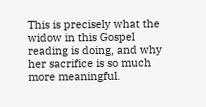This is precisely what the widow in this Gospel reading is doing, and why her sacrifice is so much more meaningful.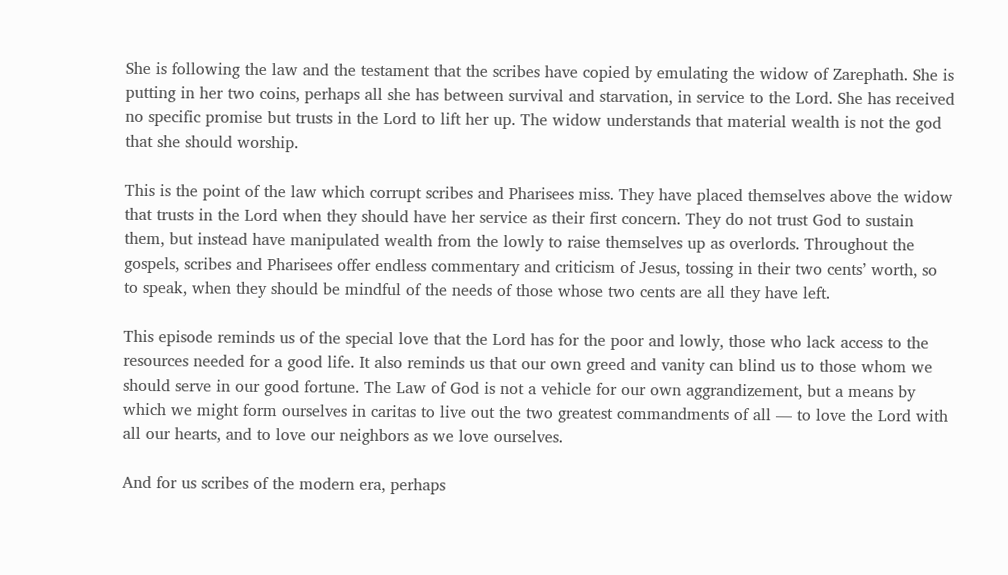She is following the law and the testament that the scribes have copied by emulating the widow of Zarephath. She is putting in her two coins, perhaps all she has between survival and starvation, in service to the Lord. She has received no specific promise but trusts in the Lord to lift her up. The widow understands that material wealth is not the god that she should worship.

This is the point of the law which corrupt scribes and Pharisees miss. They have placed themselves above the widow that trusts in the Lord when they should have her service as their first concern. They do not trust God to sustain them, but instead have manipulated wealth from the lowly to raise themselves up as overlords. Throughout the gospels, scribes and Pharisees offer endless commentary and criticism of Jesus, tossing in their two cents’ worth, so to speak, when they should be mindful of the needs of those whose two cents are all they have left.

This episode reminds us of the special love that the Lord has for the poor and lowly, those who lack access to the resources needed for a good life. It also reminds us that our own greed and vanity can blind us to those whom we should serve in our good fortune. The Law of God is not a vehicle for our own aggrandizement, but a means by which we might form ourselves in caritas to live out the two greatest commandments of all — to love the Lord with all our hearts, and to love our neighbors as we love ourselves.

And for us scribes of the modern era, perhaps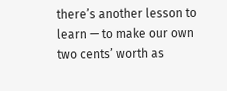there’s another lesson to learn — to make our own two cents’ worth as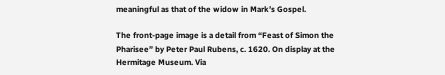meaningful as that of the widow in Mark’s Gospel.

The front-page image is a detail from “Feast of Simon the Pharisee” by Peter Paul Rubens, c. 1620. On display at the Hermitage Museum. Via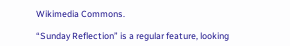Wikimedia Commons.

“Sunday Reflection” is a regular feature, looking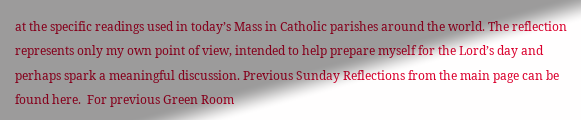at the specific readings used in today’s Mass in Catholic parishes around the world. The reflection represents only my own point of view, intended to help prepare myself for the Lord’s day and perhaps spark a meaningful discussion. Previous Sunday Reflections from the main page can be found here.  For previous Green Room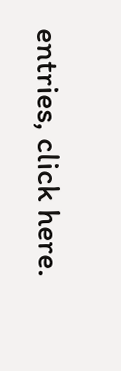entries, click here.